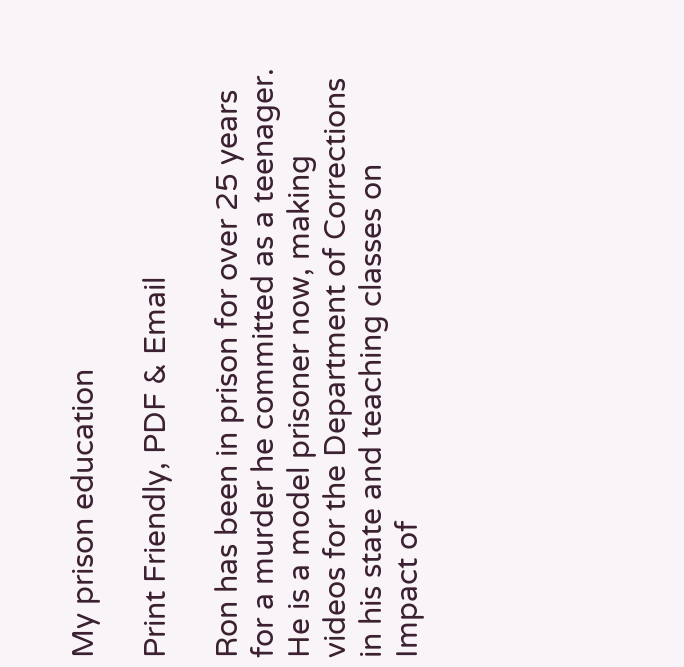My prison education

Print Friendly, PDF & Email

Ron has been in prison for over 25 years for a murder he committed as a teenager. He is a model prisoner now, making videos for the Department of Corrections in his state and teaching classes on Impact of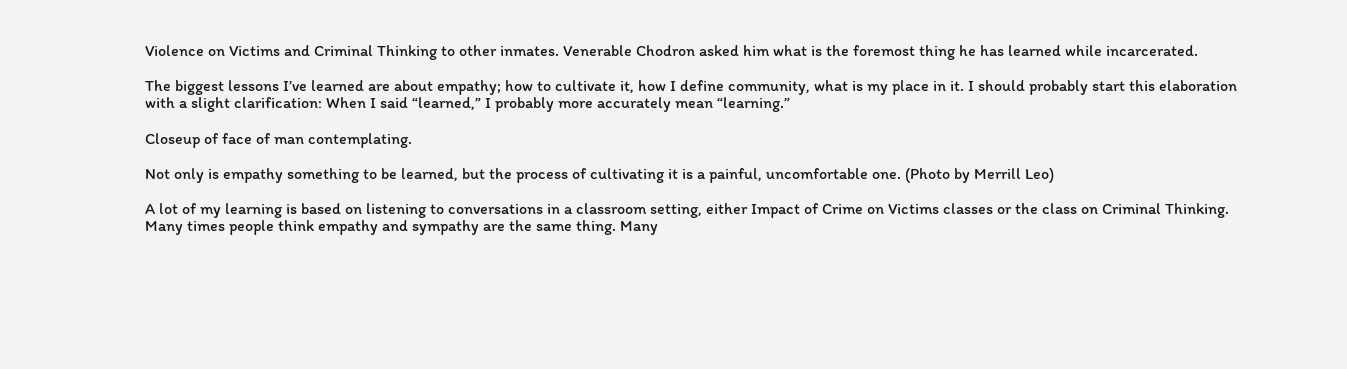Violence on Victims and Criminal Thinking to other inmates. Venerable Chodron asked him what is the foremost thing he has learned while incarcerated.

The biggest lessons I’ve learned are about empathy; how to cultivate it, how I define community, what is my place in it. I should probably start this elaboration with a slight clarification: When I said “learned,” I probably more accurately mean “learning.”

Closeup of face of man contemplating.

Not only is empathy something to be learned, but the process of cultivating it is a painful, uncomfortable one. (Photo by Merrill Leo)

A lot of my learning is based on listening to conversations in a classroom setting, either Impact of Crime on Victims classes or the class on Criminal Thinking. Many times people think empathy and sympathy are the same thing. Many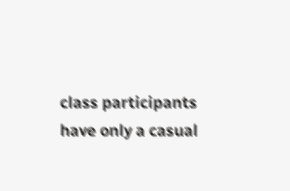class participants have only a casual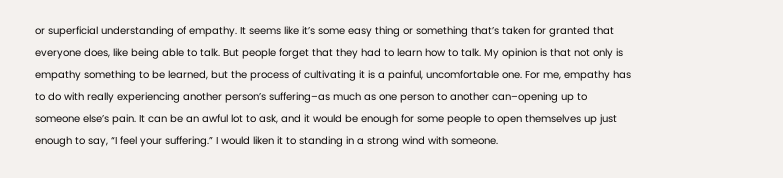or superficial understanding of empathy. It seems like it’s some easy thing or something that’s taken for granted that everyone does, like being able to talk. But people forget that they had to learn how to talk. My opinion is that not only is empathy something to be learned, but the process of cultivating it is a painful, uncomfortable one. For me, empathy has to do with really experiencing another person’s suffering–as much as one person to another can–opening up to someone else’s pain. It can be an awful lot to ask, and it would be enough for some people to open themselves up just enough to say, “I feel your suffering.” I would liken it to standing in a strong wind with someone.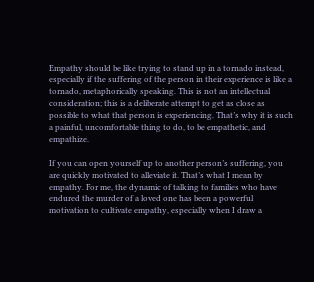Empathy should be like trying to stand up in a tornado instead, especially if the suffering of the person in their experience is like a tornado, metaphorically speaking. This is not an intellectual consideration; this is a deliberate attempt to get as close as possible to what that person is experiencing. That’s why it is such a painful, uncomfortable thing to do, to be empathetic, and empathize.

If you can open yourself up to another person’s suffering, you are quickly motivated to alleviate it. That’s what I mean by empathy. For me, the dynamic of talking to families who have endured the murder of a loved one has been a powerful motivation to cultivate empathy, especially when I draw a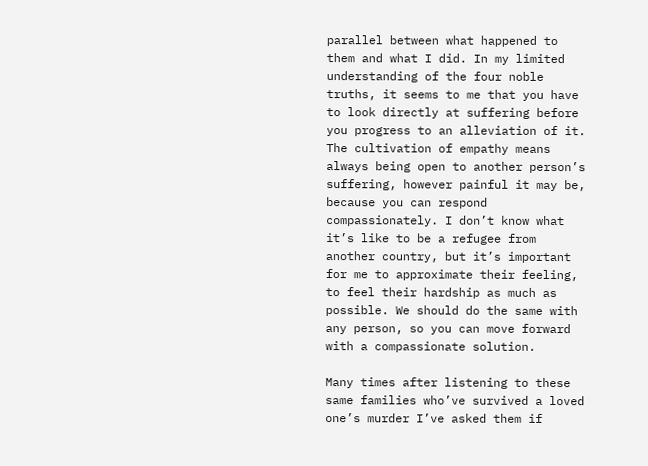parallel between what happened to them and what I did. In my limited understanding of the four noble truths, it seems to me that you have to look directly at suffering before you progress to an alleviation of it. The cultivation of empathy means always being open to another person’s suffering, however painful it may be, because you can respond compassionately. I don’t know what it’s like to be a refugee from another country, but it’s important for me to approximate their feeling, to feel their hardship as much as possible. We should do the same with any person, so you can move forward with a compassionate solution.

Many times after listening to these same families who’ve survived a loved one’s murder I’ve asked them if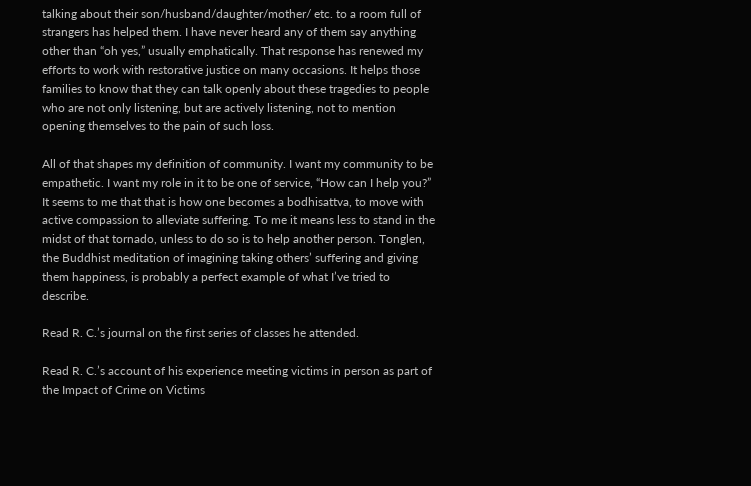talking about their son/husband/daughter/mother/ etc. to a room full of strangers has helped them. I have never heard any of them say anything other than “oh yes,” usually emphatically. That response has renewed my efforts to work with restorative justice on many occasions. It helps those families to know that they can talk openly about these tragedies to people who are not only listening, but are actively listening, not to mention opening themselves to the pain of such loss.

All of that shapes my definition of community. I want my community to be empathetic. I want my role in it to be one of service, “How can I help you?” It seems to me that that is how one becomes a bodhisattva, to move with active compassion to alleviate suffering. To me it means less to stand in the midst of that tornado, unless to do so is to help another person. Tonglen, the Buddhist meditation of imagining taking others’ suffering and giving them happiness, is probably a perfect example of what I’ve tried to describe.

Read R. C.’s journal on the first series of classes he attended.

Read R. C.’s account of his experience meeting victims in person as part of the Impact of Crime on Victims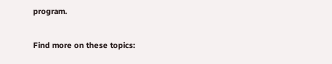program.

Find more on these topics: